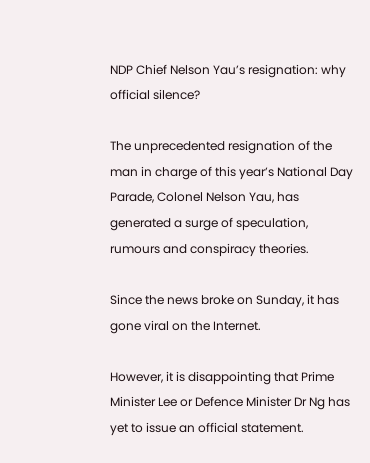NDP Chief Nelson Yau’s resignation: why official silence?

The unprecedented resignation of the man in charge of this year’s National Day Parade, Colonel Nelson Yau, has generated a surge of speculation, rumours and conspiracy theories.

Since the news broke on Sunday, it has gone viral on the Internet.

However, it is disappointing that Prime Minister Lee or Defence Minister Dr Ng has yet to issue an official statement.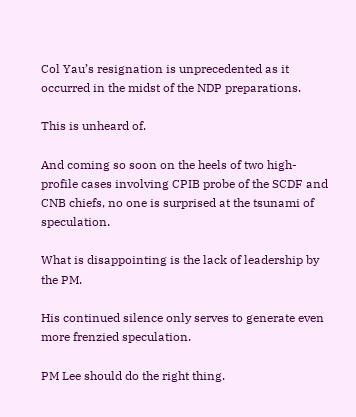Col Yau’s resignation is unprecedented as it occurred in the midst of the NDP preparations.

This is unheard of.

And coming so soon on the heels of two high-profile cases involving CPIB probe of the SCDF and CNB chiefs, no one is surprised at the tsunami of speculation.

What is disappointing is the lack of leadership by the PM.

His continued silence only serves to generate even more frenzied speculation.

PM Lee should do the right thing.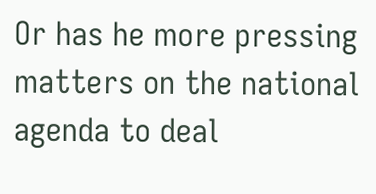Or has he more pressing matters on the national agenda to deal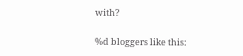with?

%d bloggers like this: